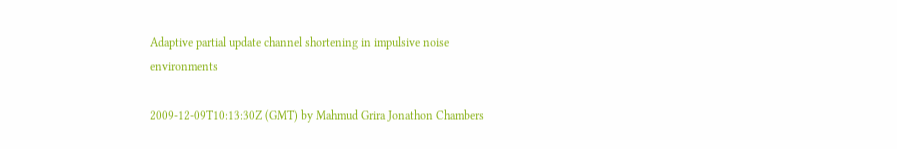Adaptive partial update channel shortening in impulsive noise environments

2009-12-09T10:13:30Z (GMT) by Mahmud Grira Jonathon Chambers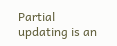Partial updating is an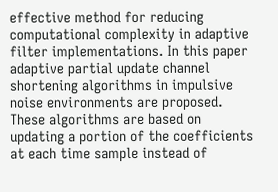effective method for reducing computational complexity in adaptive filter implementations. In this paper adaptive partial update channel shortening algorithms in impulsive noise environments are proposed. These algorithms are based on updating a portion of the coefficients at each time sample instead of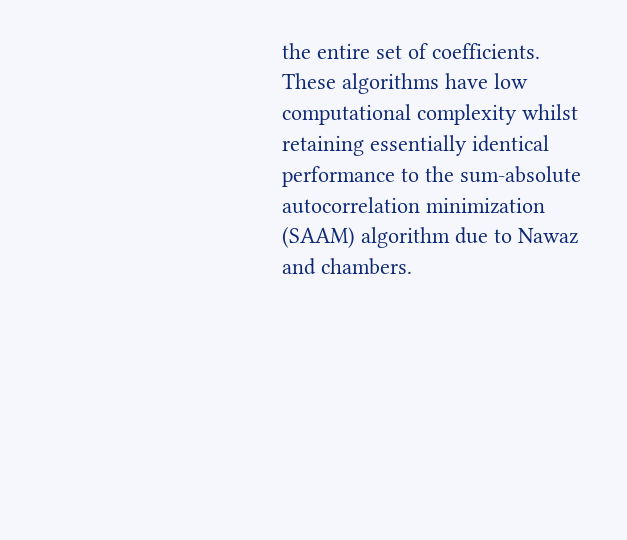the entire set of coefficients. These algorithms have low computational complexity whilst retaining essentially identical performance to the sum-absolute autocorrelation minimization (SAAM) algorithm due to Nawaz and chambers.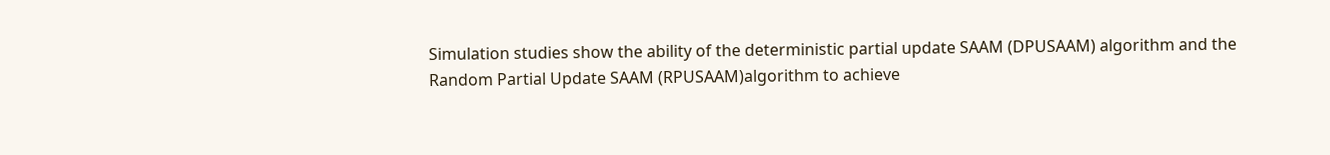Simulation studies show the ability of the deterministic partial update SAAM (DPUSAAM) algorithm and the Random Partial Update SAAM (RPUSAAM)algorithm to achieve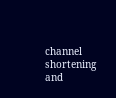channel shortening and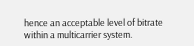hence an acceptable level of bitrate within a multicarrier system.